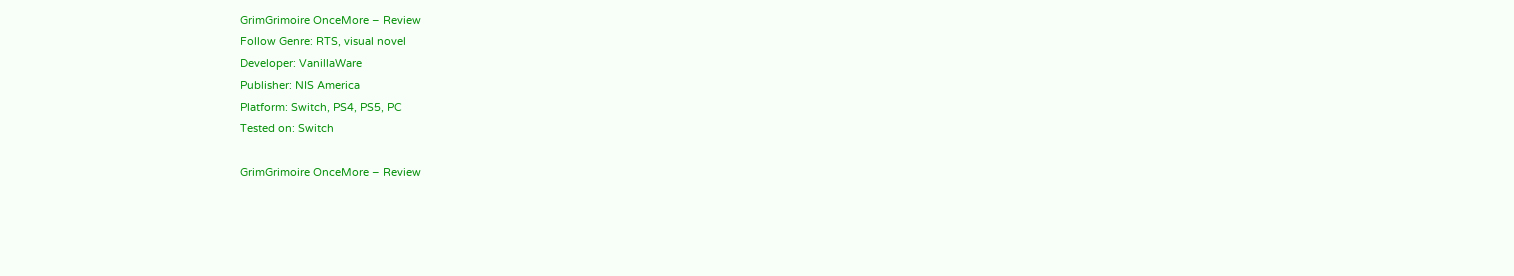GrimGrimoire OnceMore – Review
Follow Genre: RTS, visual novel
Developer: VanillaWare
Publisher: NIS America
Platform: Switch, PS4, PS5, PC
Tested on: Switch

GrimGrimoire OnceMore – Review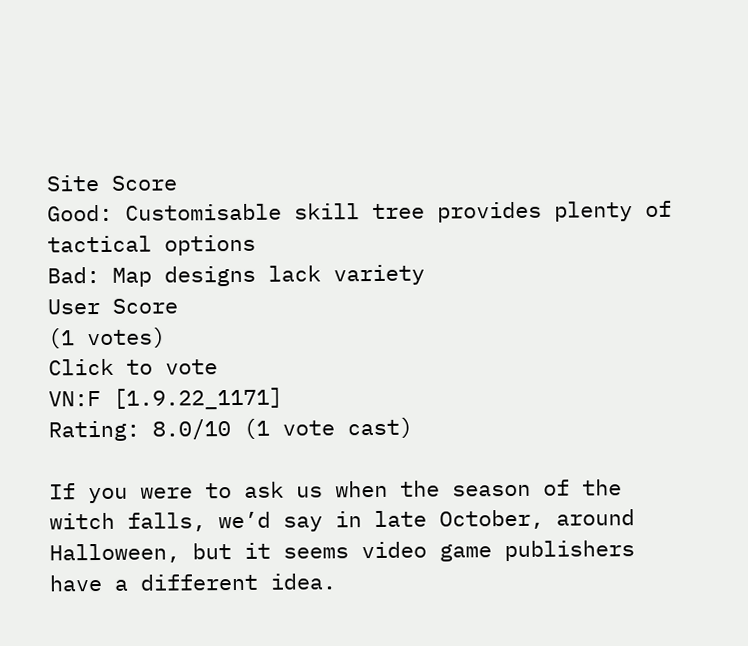Site Score
Good: Customisable skill tree provides plenty of tactical options
Bad: Map designs lack variety
User Score
(1 votes)
Click to vote
VN:F [1.9.22_1171]
Rating: 8.0/10 (1 vote cast)

If you were to ask us when the season of the witch falls, we’d say in late October, around Halloween, but it seems video game publishers have a different idea.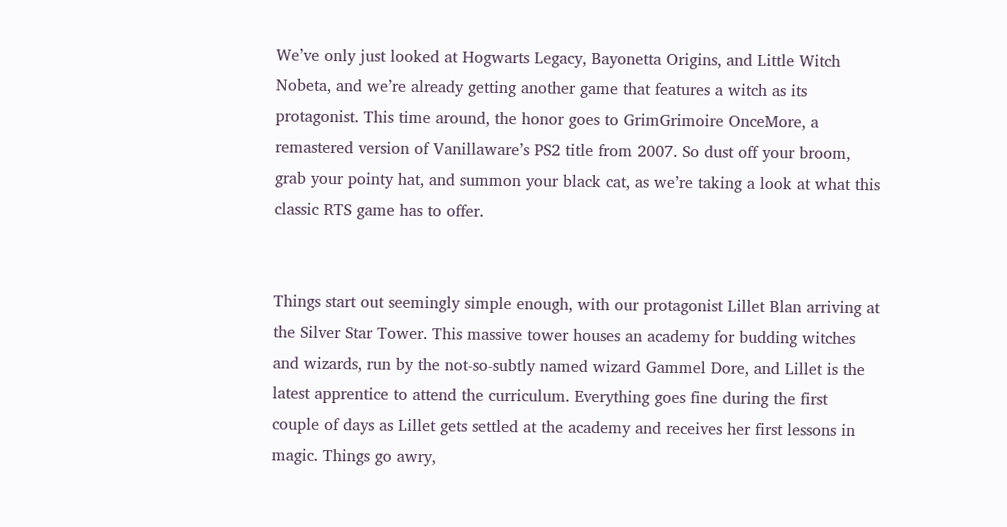We’ve only just looked at Hogwarts Legacy, Bayonetta Origins, and Little Witch Nobeta, and we’re already getting another game that features a witch as its protagonist. This time around, the honor goes to GrimGrimoire OnceMore, a remastered version of Vanillaware’s PS2 title from 2007. So dust off your broom, grab your pointy hat, and summon your black cat, as we’re taking a look at what this classic RTS game has to offer.


Things start out seemingly simple enough, with our protagonist Lillet Blan arriving at the Silver Star Tower. This massive tower houses an academy for budding witches and wizards, run by the not-so-subtly named wizard Gammel Dore, and Lillet is the latest apprentice to attend the curriculum. Everything goes fine during the first couple of days as Lillet gets settled at the academy and receives her first lessons in magic. Things go awry,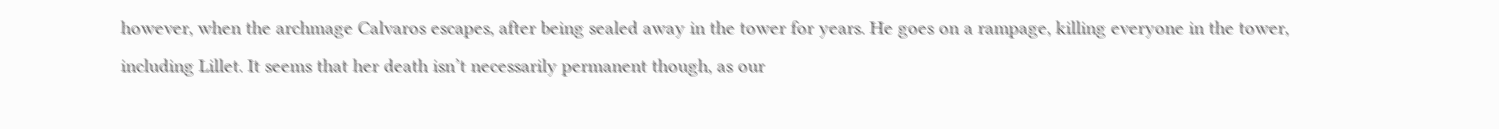however, when the archmage Calvaros escapes, after being sealed away in the tower for years. He goes on a rampage, killing everyone in the tower, including Lillet. It seems that her death isn’t necessarily permanent though, as our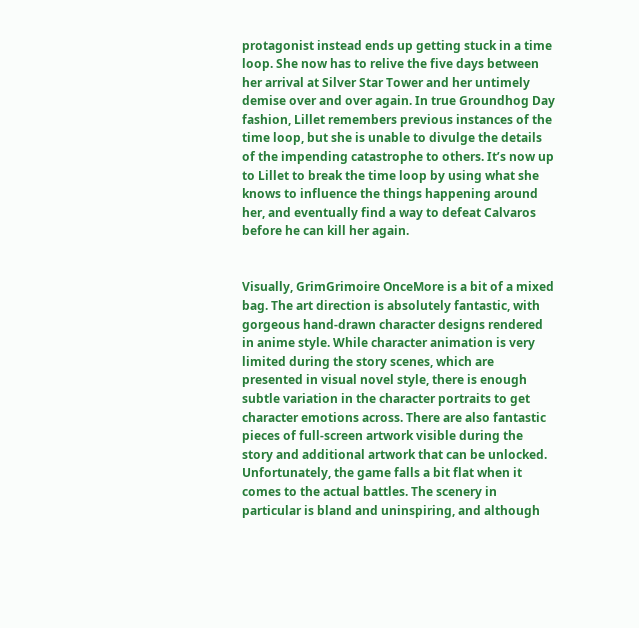protagonist instead ends up getting stuck in a time loop. She now has to relive the five days between her arrival at Silver Star Tower and her untimely demise over and over again. In true Groundhog Day fashion, Lillet remembers previous instances of the time loop, but she is unable to divulge the details of the impending catastrophe to others. It’s now up to Lillet to break the time loop by using what she knows to influence the things happening around her, and eventually find a way to defeat Calvaros before he can kill her again.


Visually, GrimGrimoire OnceMore is a bit of a mixed bag. The art direction is absolutely fantastic, with gorgeous hand-drawn character designs rendered in anime style. While character animation is very limited during the story scenes, which are presented in visual novel style, there is enough subtle variation in the character portraits to get character emotions across. There are also fantastic pieces of full-screen artwork visible during the story and additional artwork that can be unlocked. Unfortunately, the game falls a bit flat when it comes to the actual battles. The scenery in particular is bland and uninspiring, and although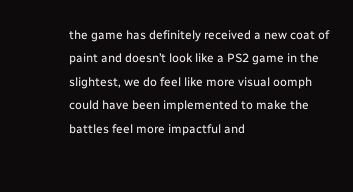the game has definitely received a new coat of paint and doesn’t look like a PS2 game in the slightest, we do feel like more visual oomph could have been implemented to make the battles feel more impactful and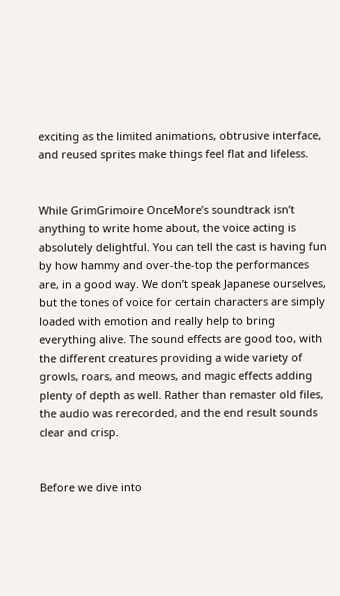exciting as the limited animations, obtrusive interface, and reused sprites make things feel flat and lifeless.


While GrimGrimoire OnceMore’s soundtrack isn’t anything to write home about, the voice acting is absolutely delightful. You can tell the cast is having fun by how hammy and over-the-top the performances are, in a good way. We don’t speak Japanese ourselves, but the tones of voice for certain characters are simply loaded with emotion and really help to bring everything alive. The sound effects are good too, with the different creatures providing a wide variety of growls, roars, and meows, and magic effects adding plenty of depth as well. Rather than remaster old files, the audio was rerecorded, and the end result sounds clear and crisp.


Before we dive into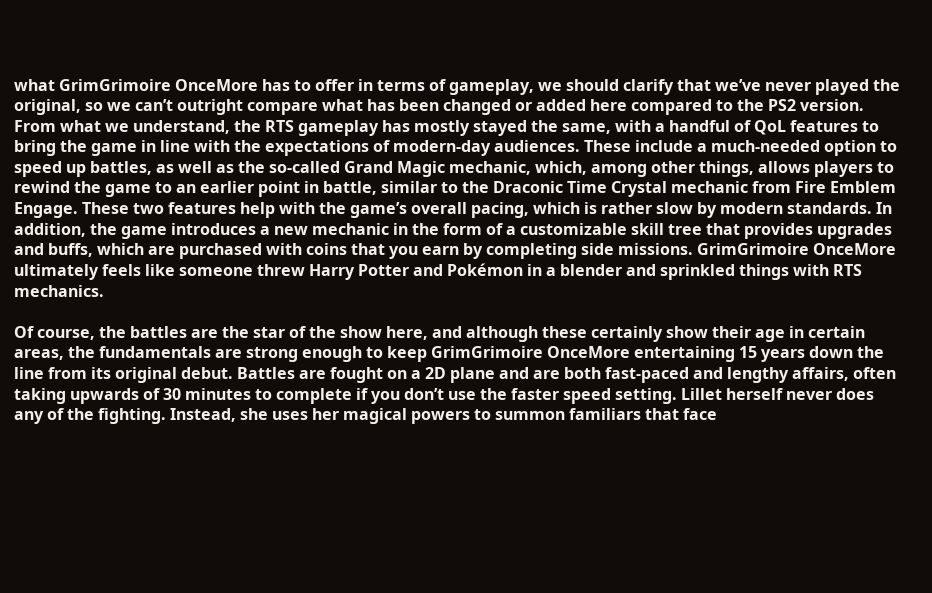what GrimGrimoire OnceMore has to offer in terms of gameplay, we should clarify that we’ve never played the original, so we can’t outright compare what has been changed or added here compared to the PS2 version. From what we understand, the RTS gameplay has mostly stayed the same, with a handful of QoL features to bring the game in line with the expectations of modern-day audiences. These include a much-needed option to speed up battles, as well as the so-called Grand Magic mechanic, which, among other things, allows players to rewind the game to an earlier point in battle, similar to the Draconic Time Crystal mechanic from Fire Emblem Engage. These two features help with the game’s overall pacing, which is rather slow by modern standards. In addition, the game introduces a new mechanic in the form of a customizable skill tree that provides upgrades and buffs, which are purchased with coins that you earn by completing side missions. GrimGrimoire OnceMore ultimately feels like someone threw Harry Potter and Pokémon in a blender and sprinkled things with RTS mechanics.

Of course, the battles are the star of the show here, and although these certainly show their age in certain areas, the fundamentals are strong enough to keep GrimGrimoire OnceMore entertaining 15 years down the line from its original debut. Battles are fought on a 2D plane and are both fast-paced and lengthy affairs, often taking upwards of 30 minutes to complete if you don’t use the faster speed setting. Lillet herself never does any of the fighting. Instead, she uses her magical powers to summon familiars that face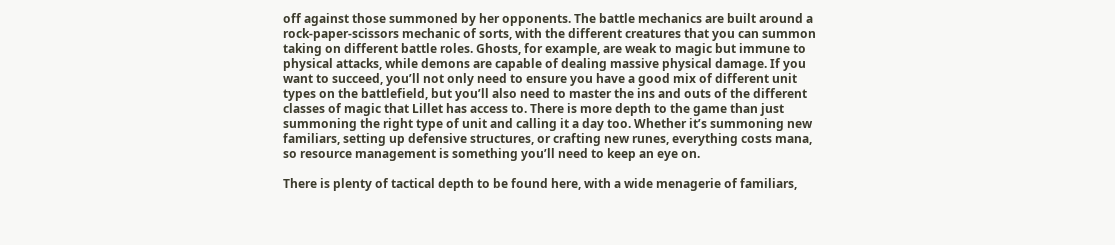off against those summoned by her opponents. The battle mechanics are built around a rock-paper-scissors mechanic of sorts, with the different creatures that you can summon taking on different battle roles. Ghosts, for example, are weak to magic but immune to physical attacks, while demons are capable of dealing massive physical damage. If you want to succeed, you’ll not only need to ensure you have a good mix of different unit types on the battlefield, but you’ll also need to master the ins and outs of the different classes of magic that Lillet has access to. There is more depth to the game than just summoning the right type of unit and calling it a day too. Whether it’s summoning new familiars, setting up defensive structures, or crafting new runes, everything costs mana, so resource management is something you’ll need to keep an eye on.

There is plenty of tactical depth to be found here, with a wide menagerie of familiars,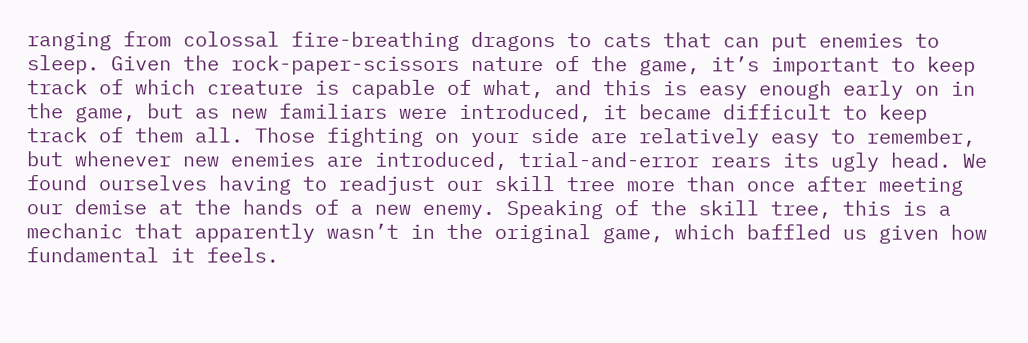ranging from colossal fire-breathing dragons to cats that can put enemies to sleep. Given the rock-paper-scissors nature of the game, it’s important to keep track of which creature is capable of what, and this is easy enough early on in the game, but as new familiars were introduced, it became difficult to keep track of them all. Those fighting on your side are relatively easy to remember, but whenever new enemies are introduced, trial-and-error rears its ugly head. We found ourselves having to readjust our skill tree more than once after meeting our demise at the hands of a new enemy. Speaking of the skill tree, this is a mechanic that apparently wasn’t in the original game, which baffled us given how fundamental it feels.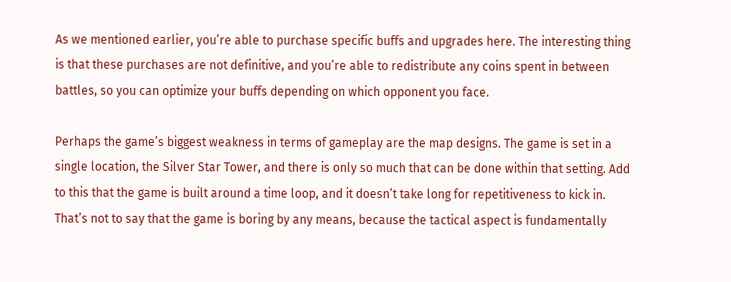As we mentioned earlier, you’re able to purchase specific buffs and upgrades here. The interesting thing is that these purchases are not definitive, and you’re able to redistribute any coins spent in between battles, so you can optimize your buffs depending on which opponent you face.

Perhaps the game’s biggest weakness in terms of gameplay are the map designs. The game is set in a single location, the Silver Star Tower, and there is only so much that can be done within that setting. Add to this that the game is built around a time loop, and it doesn’t take long for repetitiveness to kick in. That’s not to say that the game is boring by any means, because the tactical aspect is fundamentally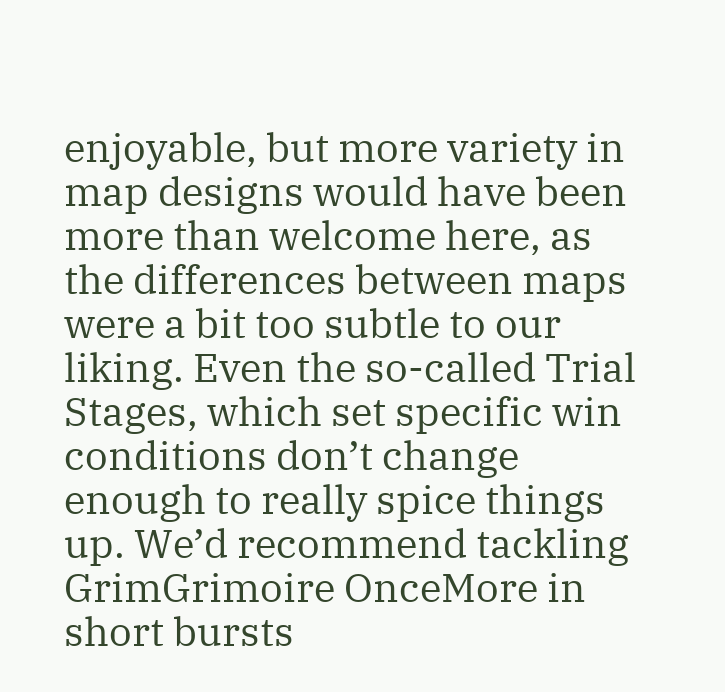enjoyable, but more variety in map designs would have been more than welcome here, as the differences between maps were a bit too subtle to our liking. Even the so-called Trial Stages, which set specific win conditions don’t change enough to really spice things up. We’d recommend tackling GrimGrimoire OnceMore in short bursts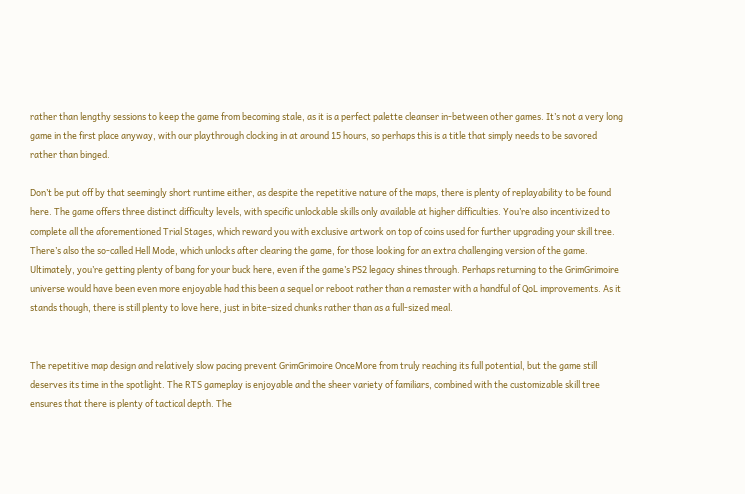rather than lengthy sessions to keep the game from becoming stale, as it is a perfect palette cleanser in-between other games. It’s not a very long game in the first place anyway, with our playthrough clocking in at around 15 hours, so perhaps this is a title that simply needs to be savored rather than binged.

Don’t be put off by that seemingly short runtime either, as despite the repetitive nature of the maps, there is plenty of replayability to be found here. The game offers three distinct difficulty levels, with specific unlockable skills only available at higher difficulties. You’re also incentivized to complete all the aforementioned Trial Stages, which reward you with exclusive artwork on top of coins used for further upgrading your skill tree. There’s also the so-called Hell Mode, which unlocks after clearing the game, for those looking for an extra challenging version of the game. Ultimately, you’re getting plenty of bang for your buck here, even if the game’s PS2 legacy shines through. Perhaps returning to the GrimGrimoire universe would have been even more enjoyable had this been a sequel or reboot rather than a remaster with a handful of QoL improvements. As it stands though, there is still plenty to love here, just in bite-sized chunks rather than as a full-sized meal.


The repetitive map design and relatively slow pacing prevent GrimGrimoire OnceMore from truly reaching its full potential, but the game still deserves its time in the spotlight. The RTS gameplay is enjoyable and the sheer variety of familiars, combined with the customizable skill tree ensures that there is plenty of tactical depth. The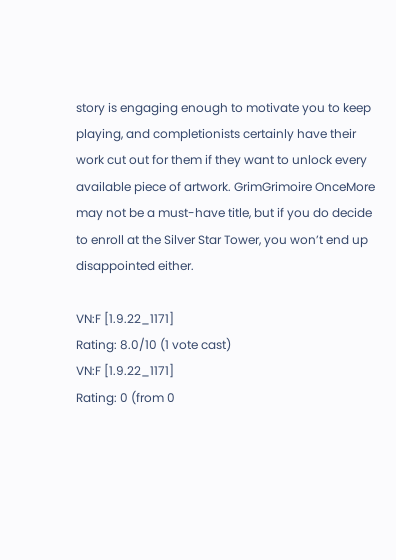story is engaging enough to motivate you to keep playing, and completionists certainly have their work cut out for them if they want to unlock every available piece of artwork. GrimGrimoire OnceMore may not be a must-have title, but if you do decide to enroll at the Silver Star Tower, you won’t end up disappointed either.

VN:F [1.9.22_1171]
Rating: 8.0/10 (1 vote cast)
VN:F [1.9.22_1171]
Rating: 0 (from 0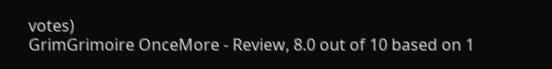votes)
GrimGrimoire OnceMore - Review, 8.0 out of 10 based on 1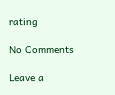rating

No Comments

Leave a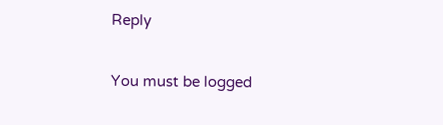Reply

You must be logged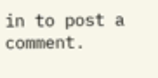in to post a comment.